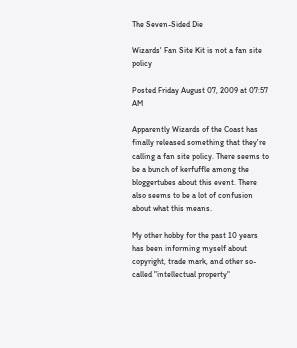The Seven-Sided Die

Wizards' Fan Site Kit is not a fan site policy

Posted Friday August 07, 2009 at 07:57 AM

Apparently Wizards of the Coast has finally released something that they're calling a fan site policy. There seems to be a bunch of kerfuffle among the bloggertubes about this event. There also seems to be a lot of confusion about what this means.

My other hobby for the past 10 years has been informing myself about copyright, trade mark, and other so-called "intellectual property"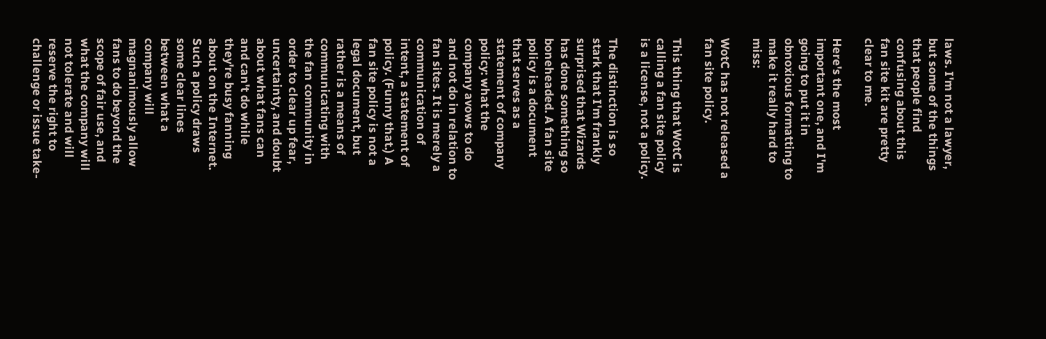laws. I'm not a lawyer, but some of the things that people find confusing about this fan site kit are pretty clear to me.

Here's the most important one, and I'm going to put it in obnoxious formatting to make it really hard to miss:

WotC has not released a fan site policy.

This thing that WotC is calling a fan site policy is a license, not a policy.

The distinction is so stark that I'm frankly surprised that Wizards has done something so boneheaded. A fan site policy is a document that serves as a statement of company policy: what the company avows to do and not do in relation to fan sites. It is merely a communication of intent, a statement of policy. (Funny that.) A fan site policy is not a legal document, but rather is a means of communicating with the fan community in order to clear up fear, uncertainty, and doubt about what fans can and can't do while they're busy fanning about on the Internet. Such a policy draws some clear lines between what a company will magnanimously allow fans to do beyond the scope of fair use, and what the company will not tolerate and will reserve the right to challenge or issue take-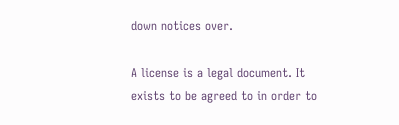down notices over.

A license is a legal document. It exists to be agreed to in order to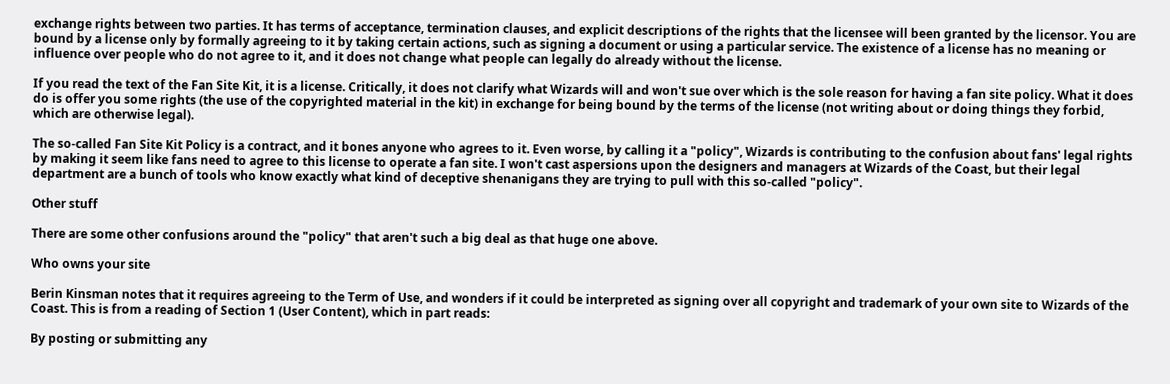exchange rights between two parties. It has terms of acceptance, termination clauses, and explicit descriptions of the rights that the licensee will been granted by the licensor. You are bound by a license only by formally agreeing to it by taking certain actions, such as signing a document or using a particular service. The existence of a license has no meaning or influence over people who do not agree to it, and it does not change what people can legally do already without the license.

If you read the text of the Fan Site Kit, it is a license. Critically, it does not clarify what Wizards will and won't sue over which is the sole reason for having a fan site policy. What it does do is offer you some rights (the use of the copyrighted material in the kit) in exchange for being bound by the terms of the license (not writing about or doing things they forbid, which are otherwise legal).

The so-called Fan Site Kit Policy is a contract, and it bones anyone who agrees to it. Even worse, by calling it a "policy", Wizards is contributing to the confusion about fans' legal rights by making it seem like fans need to agree to this license to operate a fan site. I won't cast aspersions upon the designers and managers at Wizards of the Coast, but their legal department are a bunch of tools who know exactly what kind of deceptive shenanigans they are trying to pull with this so-called "policy".

Other stuff

There are some other confusions around the "policy" that aren't such a big deal as that huge one above.

Who owns your site

Berin Kinsman notes that it requires agreeing to the Term of Use, and wonders if it could be interpreted as signing over all copyright and trademark of your own site to Wizards of the Coast. This is from a reading of Section 1 (User Content), which in part reads:

By posting or submitting any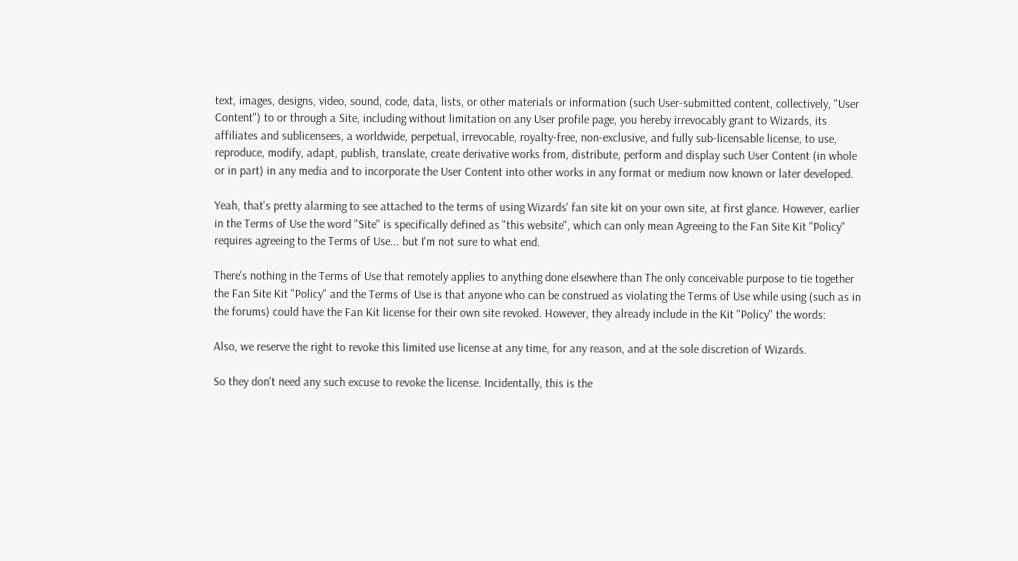text, images, designs, video, sound, code, data, lists, or other materials or information (such User-submitted content, collectively, "User Content") to or through a Site, including without limitation on any User profile page, you hereby irrevocably grant to Wizards, its affiliates and sublicensees, a worldwide, perpetual, irrevocable, royalty-free, non-exclusive, and fully sub-licensable license, to use, reproduce, modify, adapt, publish, translate, create derivative works from, distribute, perform and display such User Content (in whole or in part) in any media and to incorporate the User Content into other works in any format or medium now known or later developed.

Yeah, that's pretty alarming to see attached to the terms of using Wizards' fan site kit on your own site, at first glance. However, earlier in the Terms of Use the word "Site" is specifically defined as "this website", which can only mean Agreeing to the Fan Site Kit "Policy" requires agreeing to the Terms of Use... but I'm not sure to what end.

There's nothing in the Terms of Use that remotely applies to anything done elsewhere than The only conceivable purpose to tie together the Fan Site Kit "Policy" and the Terms of Use is that anyone who can be construed as violating the Terms of Use while using (such as in the forums) could have the Fan Kit license for their own site revoked. However, they already include in the Kit "Policy" the words:

Also, we reserve the right to revoke this limited use license at any time, for any reason, and at the sole discretion of Wizards.

So they don't need any such excuse to revoke the license. Incidentally, this is the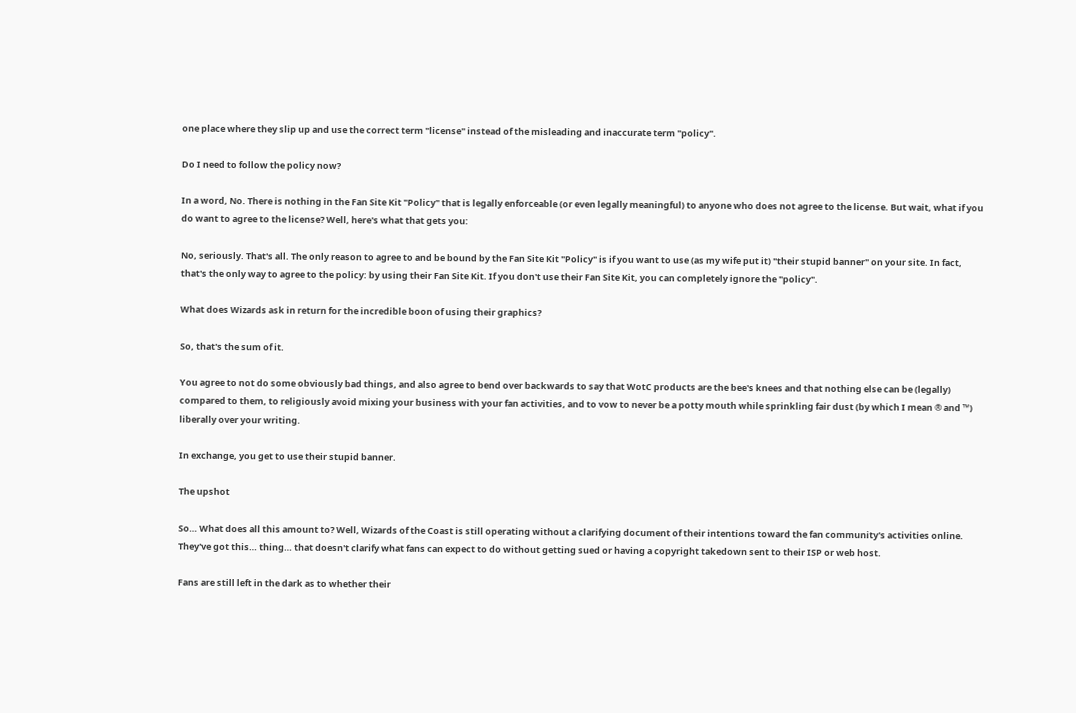one place where they slip up and use the correct term "license" instead of the misleading and inaccurate term "policy".

Do I need to follow the policy now?

In a word, No. There is nothing in the Fan Site Kit "Policy" that is legally enforceable (or even legally meaningful) to anyone who does not agree to the license. But wait, what if you do want to agree to the license? Well, here's what that gets you:

No, seriously. That's all. The only reason to agree to and be bound by the Fan Site Kit "Policy" is if you want to use (as my wife put it) "their stupid banner" on your site. In fact, that's the only way to agree to the policy: by using their Fan Site Kit. If you don't use their Fan Site Kit, you can completely ignore the "policy".

What does Wizards ask in return for the incredible boon of using their graphics?

So, that's the sum of it.

You agree to not do some obviously bad things, and also agree to bend over backwards to say that WotC products are the bee's knees and that nothing else can be (legally) compared to them, to religiously avoid mixing your business with your fan activities, and to vow to never be a potty mouth while sprinkling fair dust (by which I mean ® and ™) liberally over your writing.

In exchange, you get to use their stupid banner.

The upshot

So… What does all this amount to? Well, Wizards of the Coast is still operating without a clarifying document of their intentions toward the fan community's activities online. They've got this… thing… that doesn't clarify what fans can expect to do without getting sued or having a copyright takedown sent to their ISP or web host.

Fans are still left in the dark as to whether their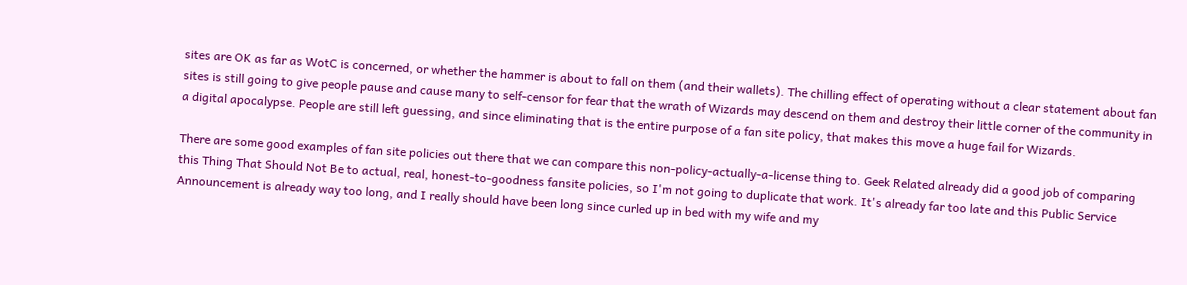sites are OK as far as WotC is concerned, or whether the hammer is about to fall on them (and their wallets). The chilling effect of operating without a clear statement about fan sites is still going to give people pause and cause many to self-censor for fear that the wrath of Wizards may descend on them and destroy their little corner of the community in a digital apocalypse. People are still left guessing, and since eliminating that is the entire purpose of a fan site policy, that makes this move a huge fail for Wizards.

There are some good examples of fan site policies out there that we can compare this non-policy-actually-a-license thing to. Geek Related already did a good job of comparing this Thing That Should Not Be to actual, real, honest-to-goodness fansite policies, so I'm not going to duplicate that work. It's already far too late and this Public Service Announcement is already way too long, and I really should have been long since curled up in bed with my wife and my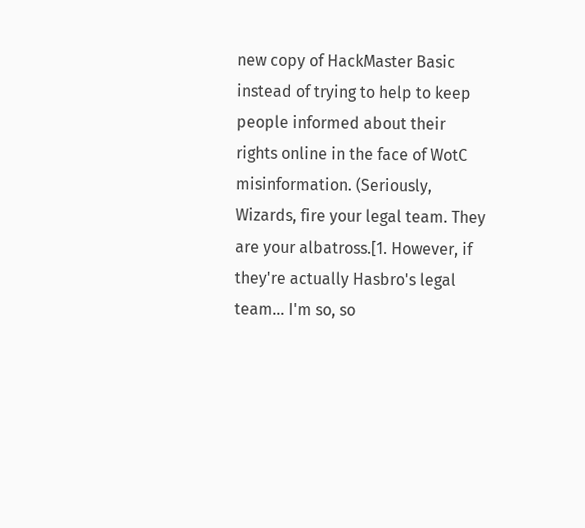new copy of HackMaster Basic instead of trying to help to keep people informed about their rights online in the face of WotC misinformation. (Seriously, Wizards, fire your legal team. They are your albatross.[1. However, if they're actually Hasbro's legal team… I'm so, so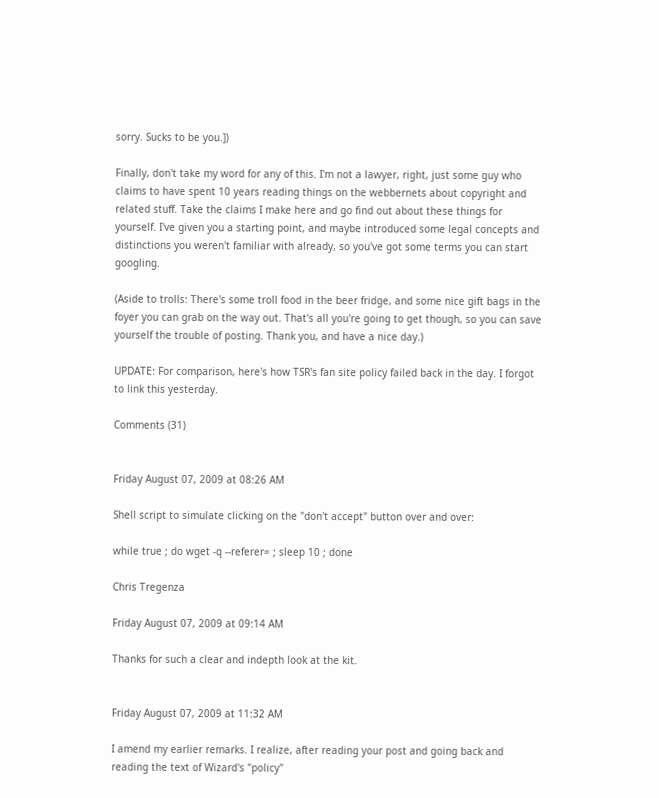sorry. Sucks to be you.])

Finally, don't take my word for any of this. I'm not a lawyer, right, just some guy who claims to have spent 10 years reading things on the webbernets about copyright and related stuff. Take the claims I make here and go find out about these things for yourself. I've given you a starting point, and maybe introduced some legal concepts and distinctions you weren't familiar with already, so you've got some terms you can start googling.

(Aside to trolls: There's some troll food in the beer fridge, and some nice gift bags in the foyer you can grab on the way out. That's all you're going to get though, so you can save yourself the trouble of posting. Thank you, and have a nice day.)

UPDATE: For comparison, here's how TSR's fan site policy failed back in the day. I forgot to link this yesterday.

Comments (31)


Friday August 07, 2009 at 08:26 AM

Shell script to simulate clicking on the "don't accept" button over and over:

while true ; do wget -q --referer= ; sleep 10 ; done

Chris Tregenza

Friday August 07, 2009 at 09:14 AM

Thanks for such a clear and indepth look at the kit.


Friday August 07, 2009 at 11:32 AM

I amend my earlier remarks. I realize, after reading your post and going back and reading the text of Wizard's "policy"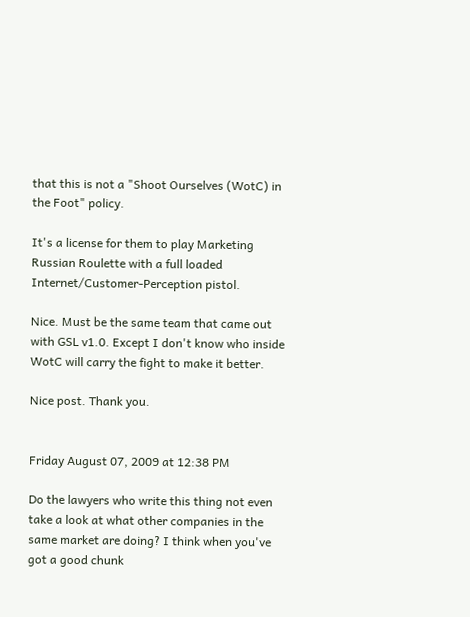that this is not a "Shoot Ourselves (WotC) in the Foot" policy.

It's a license for them to play Marketing Russian Roulette with a full loaded Internet/Customer-Perception pistol.

Nice. Must be the same team that came out with GSL v1.0. Except I don't know who inside WotC will carry the fight to make it better.

Nice post. Thank you.


Friday August 07, 2009 at 12:38 PM

Do the lawyers who write this thing not even take a look at what other companies in the same market are doing? I think when you've got a good chunk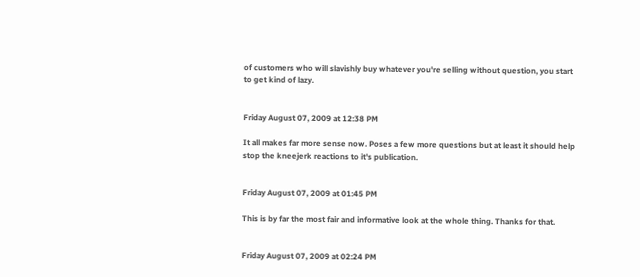of customers who will slavishly buy whatever you're selling without question, you start to get kind of lazy.


Friday August 07, 2009 at 12:38 PM

It all makes far more sense now. Poses a few more questions but at least it should help stop the kneejerk reactions to it's publication.


Friday August 07, 2009 at 01:45 PM

This is by far the most fair and informative look at the whole thing. Thanks for that.


Friday August 07, 2009 at 02:24 PM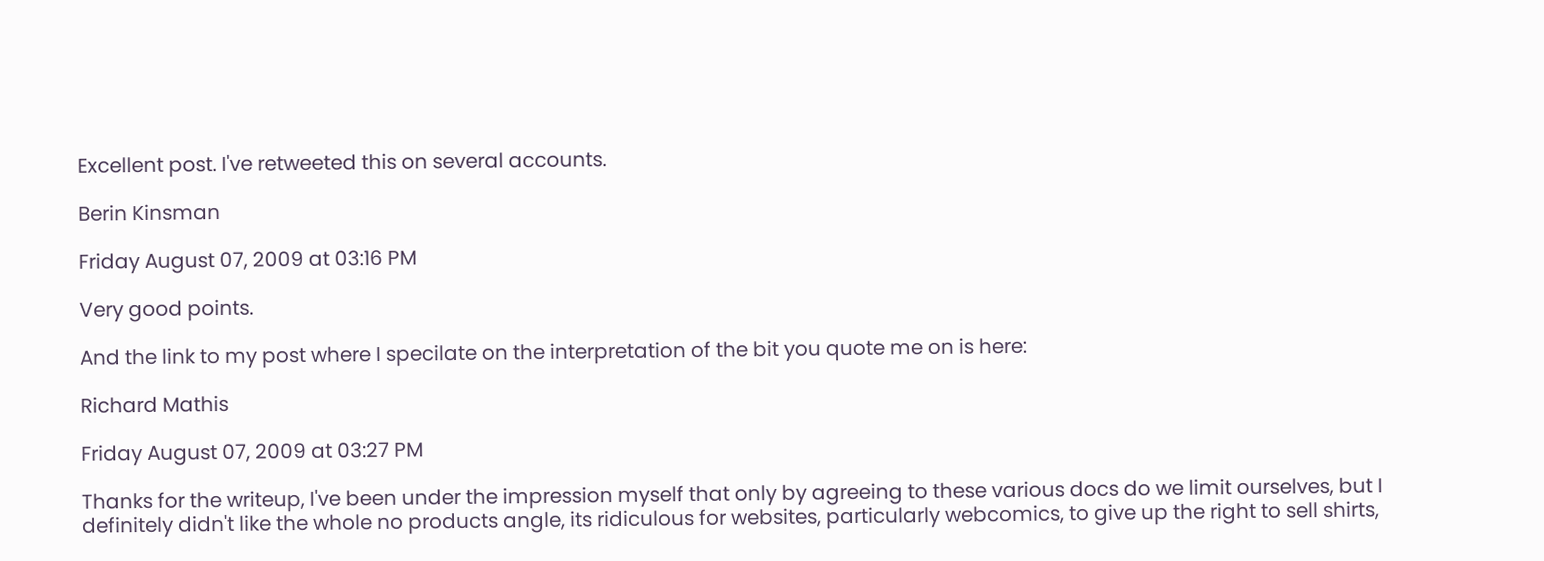Excellent post. I've retweeted this on several accounts.

Berin Kinsman

Friday August 07, 2009 at 03:16 PM

Very good points.

And the link to my post where I specilate on the interpretation of the bit you quote me on is here:

Richard Mathis

Friday August 07, 2009 at 03:27 PM

Thanks for the writeup, I've been under the impression myself that only by agreeing to these various docs do we limit ourselves, but I definitely didn't like the whole no products angle, its ridiculous for websites, particularly webcomics, to give up the right to sell shirts,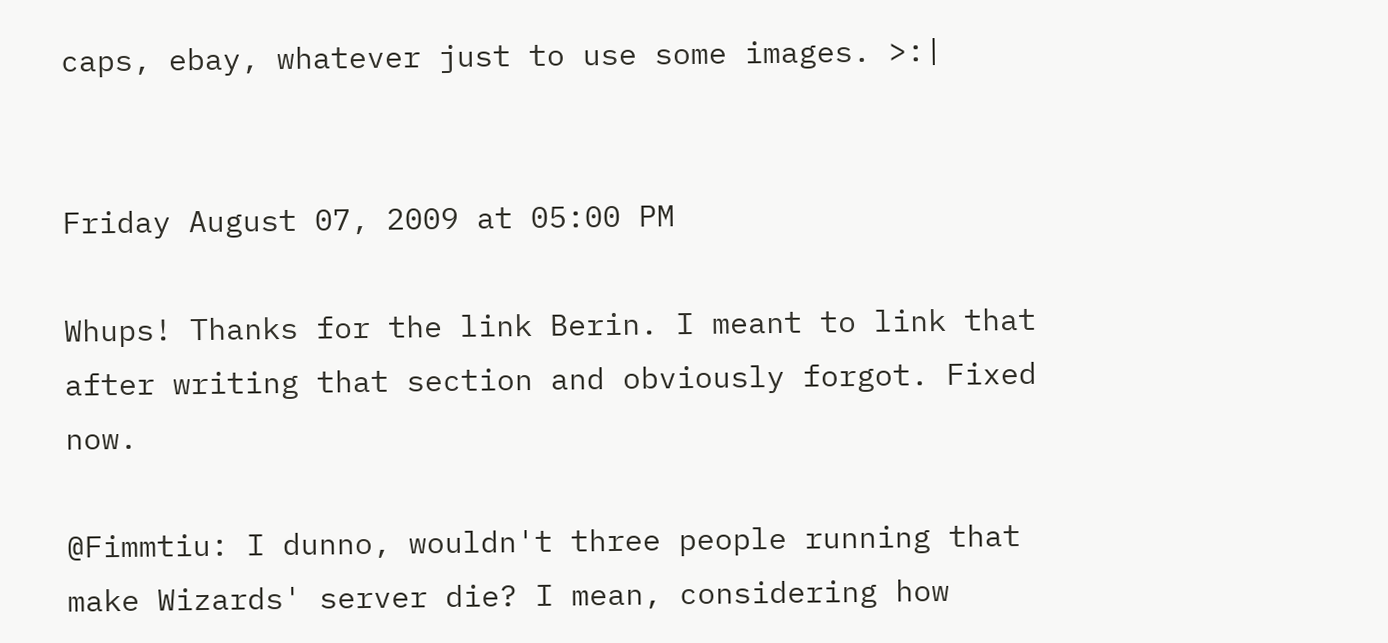caps, ebay, whatever just to use some images. >:|


Friday August 07, 2009 at 05:00 PM

Whups! Thanks for the link Berin. I meant to link that after writing that section and obviously forgot. Fixed now.

@Fimmtiu: I dunno, wouldn't three people running that make Wizards' server die? I mean, considering how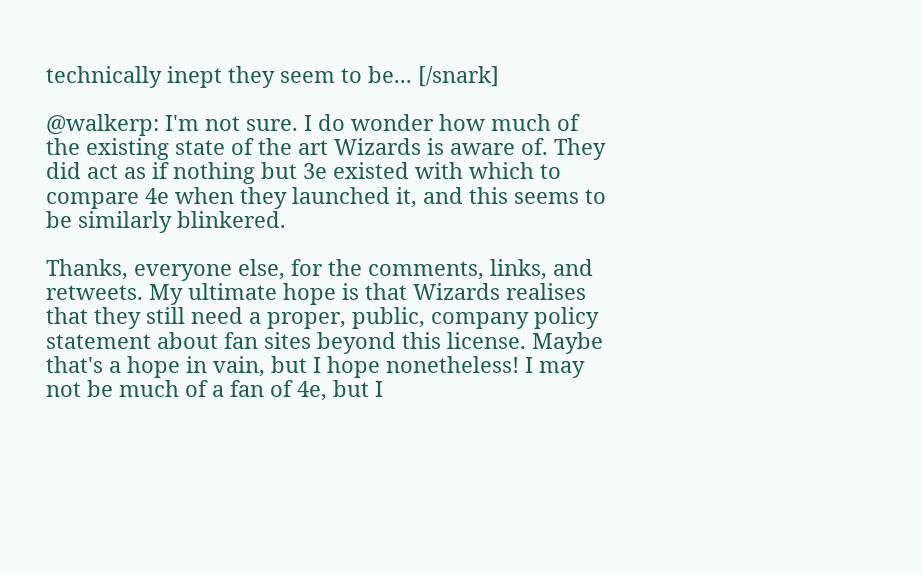technically inept they seem to be... [/snark]

@walkerp: I'm not sure. I do wonder how much of the existing state of the art Wizards is aware of. They did act as if nothing but 3e existed with which to compare 4e when they launched it, and this seems to be similarly blinkered.

Thanks, everyone else, for the comments, links, and retweets. My ultimate hope is that Wizards realises that they still need a proper, public, company policy statement about fan sites beyond this license. Maybe that's a hope in vain, but I hope nonetheless! I may not be much of a fan of 4e, but I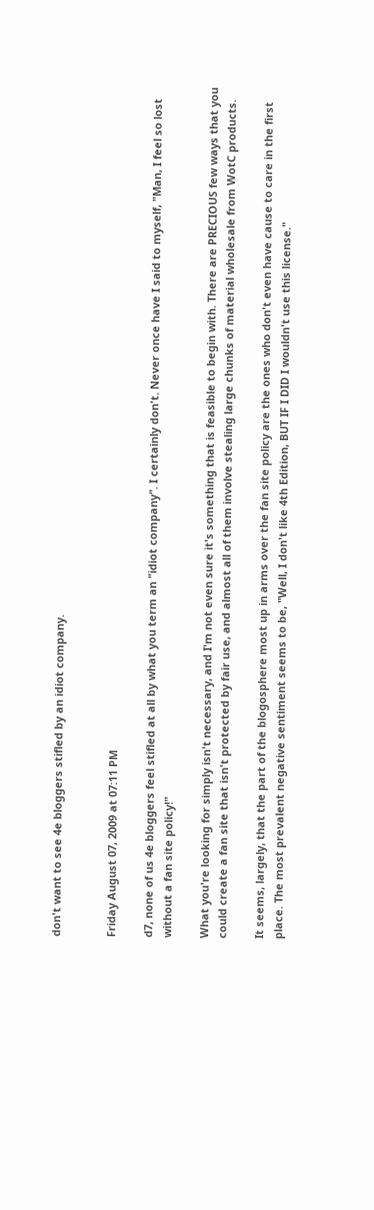don't want to see 4e bloggers stifled by an idiot company.


Friday August 07, 2009 at 07:11 PM

d7, none of us 4e bloggers feel stifled at all by what you term an "idiot company". I certainly don't. Never once have I said to myself, "Man, I feel so lost without a fan site policy!"

What you're looking for simply isn't necessary, and I'm not even sure it's something that is feasible to begin with. There are PRECIOUS few ways that you could create a fan site that isn't protected by fair use, and almost all of them involve stealing large chunks of material wholesale from WotC products.

It seems, largely, that the part of the blogosphere most up in arms over the fan site policy are the ones who don't even have cause to care in the first place. The most prevalent negative sentiment seems to be, "Well, I don't like 4th Edition, BUT IF I DID I wouldn't use this license."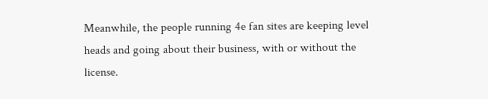Meanwhile, the people running 4e fan sites are keeping level heads and going about their business, with or without the license.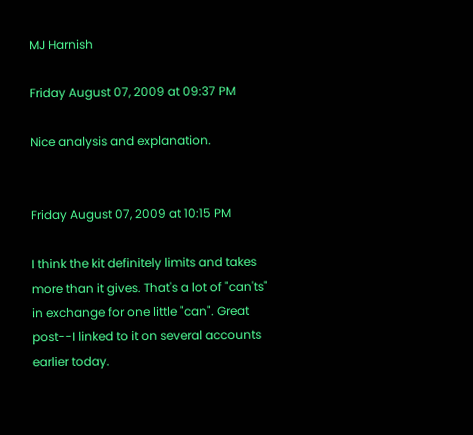MJ Harnish

Friday August 07, 2009 at 09:37 PM

Nice analysis and explanation.


Friday August 07, 2009 at 10:15 PM

I think the kit definitely limits and takes more than it gives. That's a lot of "can'ts" in exchange for one little "can". Great post--I linked to it on several accounts earlier today.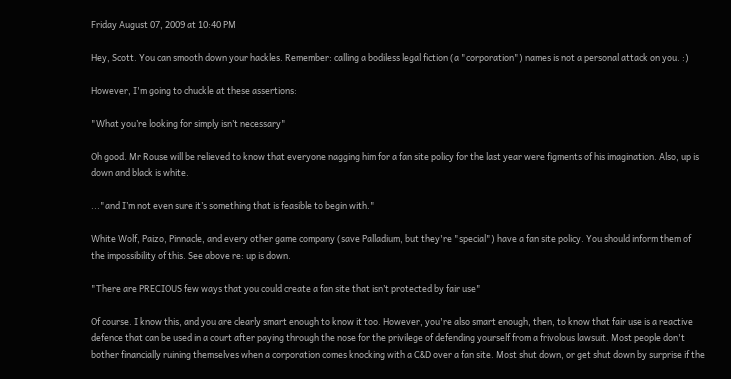Friday August 07, 2009 at 10:40 PM

Hey, Scott. You can smooth down your hackles. Remember: calling a bodiless legal fiction (a "corporation") names is not a personal attack on you. :)

However, I'm going to chuckle at these assertions:

"What you’re looking for simply isn’t necessary"

Oh good. Mr Rouse will be relieved to know that everyone nagging him for a fan site policy for the last year were figments of his imagination. Also, up is down and black is white.

..."and I’m not even sure it’s something that is feasible to begin with."

White Wolf, Paizo, Pinnacle, and every other game company (save Palladium, but they're "special") have a fan site policy. You should inform them of the impossibility of this. See above re: up is down.

"There are PRECIOUS few ways that you could create a fan site that isn’t protected by fair use"

Of course. I know this, and you are clearly smart enough to know it too. However, you're also smart enough, then, to know that fair use is a reactive defence that can be used in a court after paying through the nose for the privilege of defending yourself from a frivolous lawsuit. Most people don't bother financially ruining themselves when a corporation comes knocking with a C&D over a fan site. Most shut down, or get shut down by surprise if the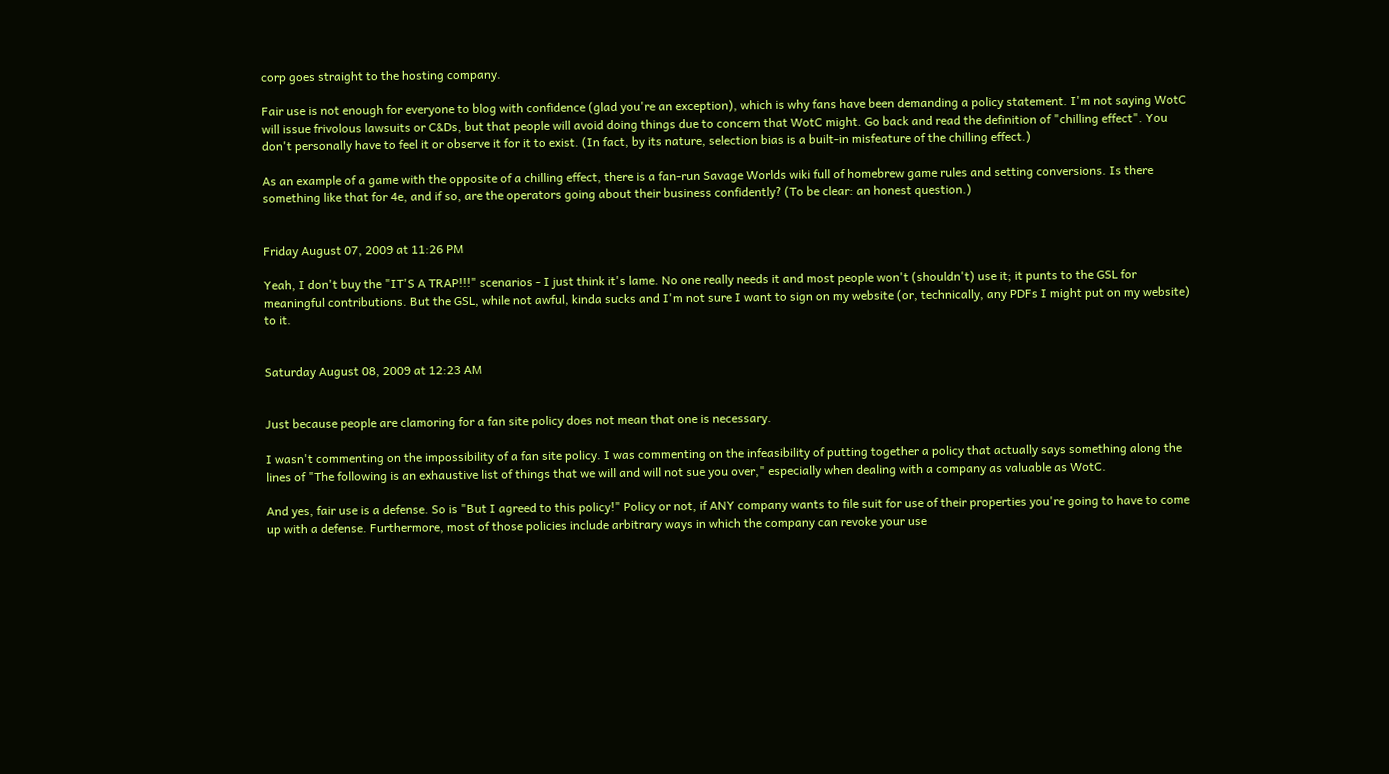corp goes straight to the hosting company.

Fair use is not enough for everyone to blog with confidence (glad you're an exception), which is why fans have been demanding a policy statement. I'm not saying WotC will issue frivolous lawsuits or C&Ds, but that people will avoid doing things due to concern that WotC might. Go back and read the definition of "chilling effect". You don't personally have to feel it or observe it for it to exist. (In fact, by its nature, selection bias is a built-in misfeature of the chilling effect.)

As an example of a game with the opposite of a chilling effect, there is a fan-run Savage Worlds wiki full of homebrew game rules and setting conversions. Is there something like that for 4e, and if so, are the operators going about their business confidently? (To be clear: an honest question.)


Friday August 07, 2009 at 11:26 PM

Yeah, I don't buy the "IT'S A TRAP!!!" scenarios - I just think it's lame. No one really needs it and most people won't (shouldn't) use it; it punts to the GSL for meaningful contributions. But the GSL, while not awful, kinda sucks and I'm not sure I want to sign on my website (or, technically, any PDFs I might put on my website) to it.


Saturday August 08, 2009 at 12:23 AM


Just because people are clamoring for a fan site policy does not mean that one is necessary.

I wasn't commenting on the impossibility of a fan site policy. I was commenting on the infeasibility of putting together a policy that actually says something along the lines of "The following is an exhaustive list of things that we will and will not sue you over," especially when dealing with a company as valuable as WotC.

And yes, fair use is a defense. So is "But I agreed to this policy!" Policy or not, if ANY company wants to file suit for use of their properties you're going to have to come up with a defense. Furthermore, most of those policies include arbitrary ways in which the company can revoke your use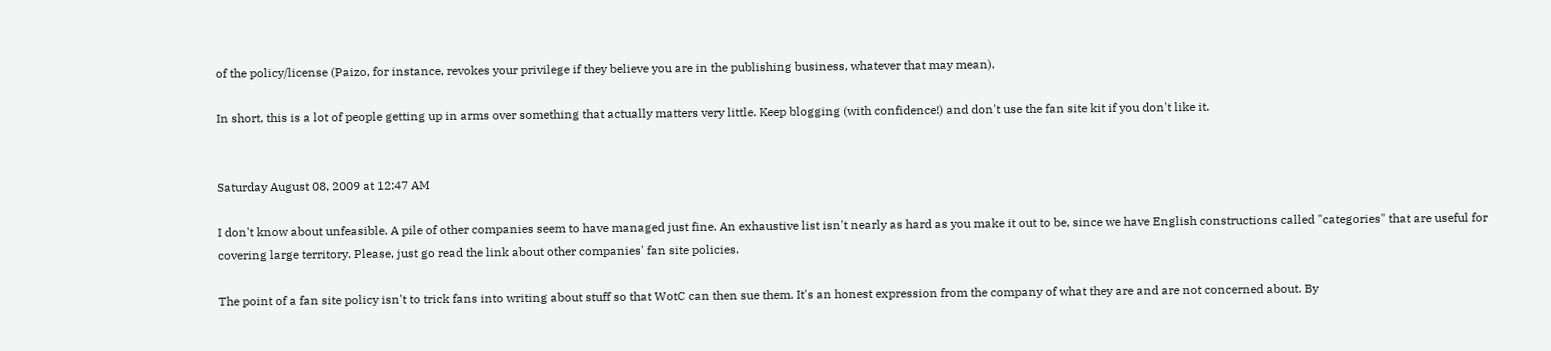of the policy/license (Paizo, for instance, revokes your privilege if they believe you are in the publishing business, whatever that may mean).

In short, this is a lot of people getting up in arms over something that actually matters very little. Keep blogging (with confidence!) and don't use the fan site kit if you don't like it.


Saturday August 08, 2009 at 12:47 AM

I don't know about unfeasible. A pile of other companies seem to have managed just fine. An exhaustive list isn't nearly as hard as you make it out to be, since we have English constructions called "categories" that are useful for covering large territory. Please, just go read the link about other companies' fan site policies.

The point of a fan site policy isn't to trick fans into writing about stuff so that WotC can then sue them. It's an honest expression from the company of what they are and are not concerned about. By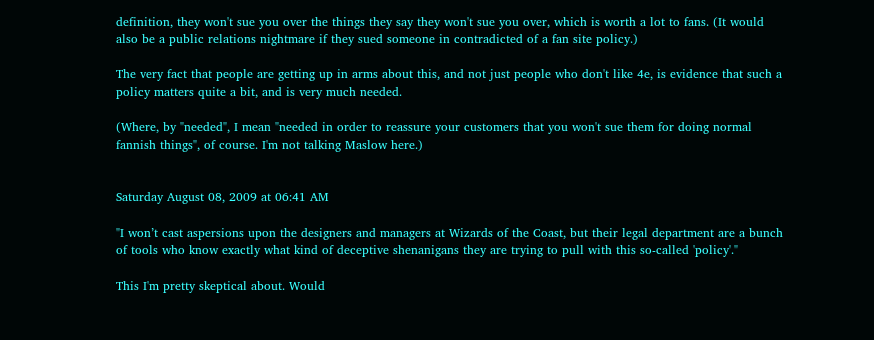definition, they won't sue you over the things they say they won't sue you over, which is worth a lot to fans. (It would also be a public relations nightmare if they sued someone in contradicted of a fan site policy.)

The very fact that people are getting up in arms about this, and not just people who don't like 4e, is evidence that such a policy matters quite a bit, and is very much needed.

(Where, by "needed", I mean "needed in order to reassure your customers that you won't sue them for doing normal fannish things", of course. I'm not talking Maslow here.)


Saturday August 08, 2009 at 06:41 AM

"I won’t cast aspersions upon the designers and managers at Wizards of the Coast, but their legal department are a bunch of tools who know exactly what kind of deceptive shenanigans they are trying to pull with this so-called 'policy'."

This I'm pretty skeptical about. Would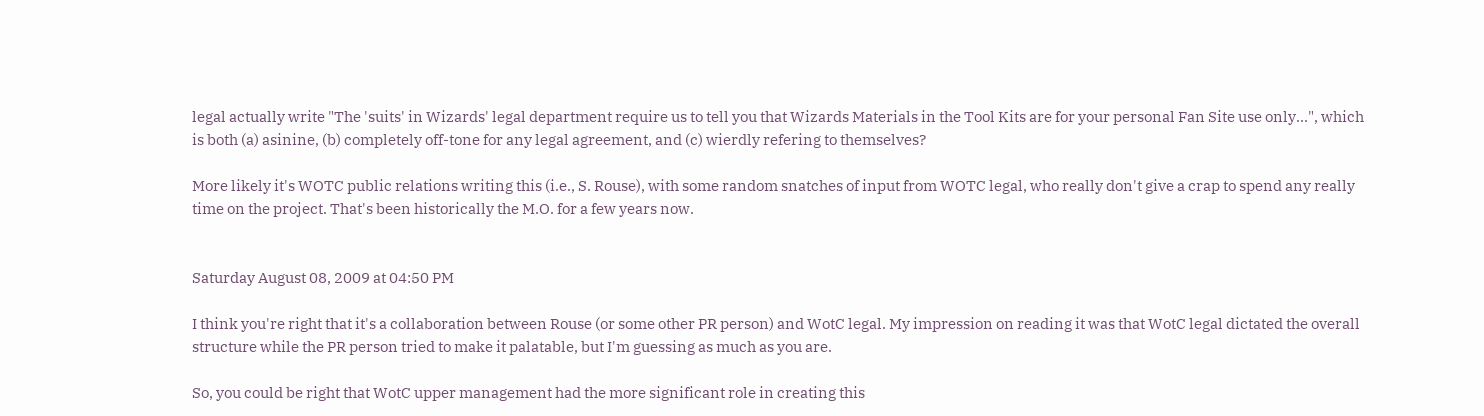legal actually write "The 'suits' in Wizards' legal department require us to tell you that Wizards Materials in the Tool Kits are for your personal Fan Site use only...", which is both (a) asinine, (b) completely off-tone for any legal agreement, and (c) wierdly refering to themselves?

More likely it's WOTC public relations writing this (i.e., S. Rouse), with some random snatches of input from WOTC legal, who really don't give a crap to spend any really time on the project. That's been historically the M.O. for a few years now.


Saturday August 08, 2009 at 04:50 PM

I think you're right that it's a collaboration between Rouse (or some other PR person) and WotC legal. My impression on reading it was that WotC legal dictated the overall structure while the PR person tried to make it palatable, but I'm guessing as much as you are.

So, you could be right that WotC upper management had the more significant role in creating this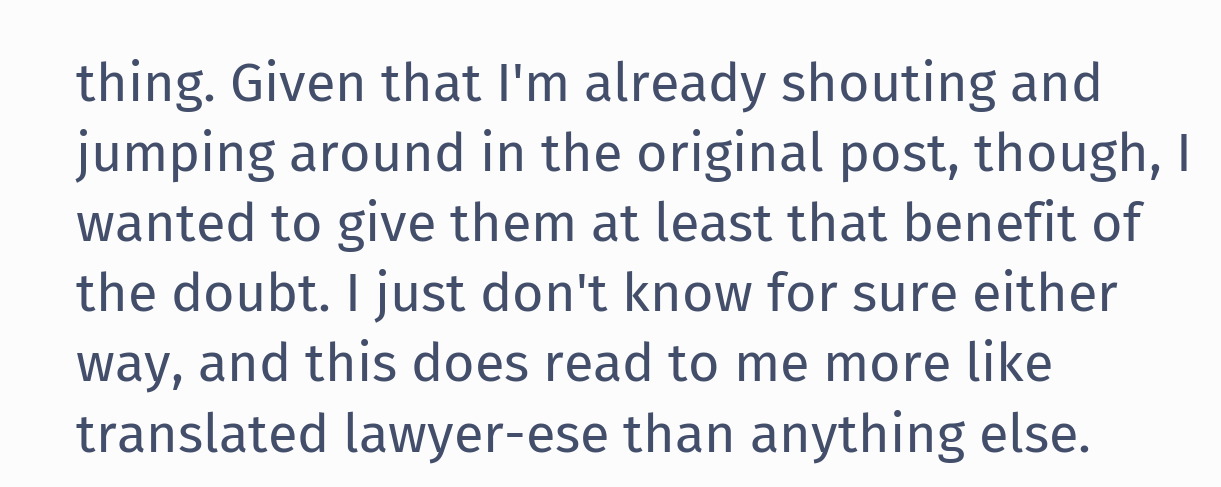thing. Given that I'm already shouting and jumping around in the original post, though, I wanted to give them at least that benefit of the doubt. I just don't know for sure either way, and this does read to me more like translated lawyer-ese than anything else.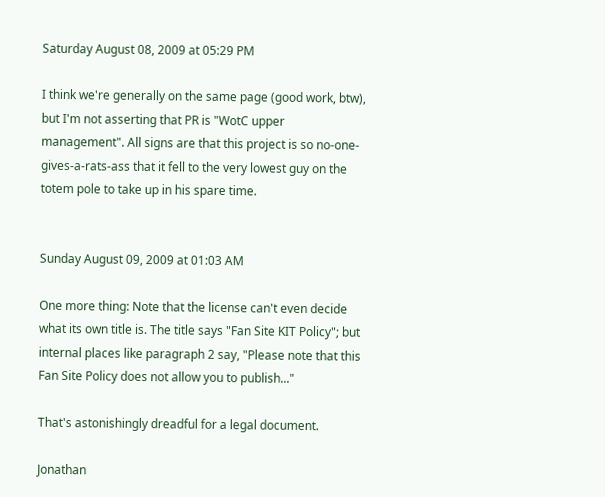Saturday August 08, 2009 at 05:29 PM

I think we're generally on the same page (good work, btw), but I'm not asserting that PR is "WotC upper management". All signs are that this project is so no-one-gives-a-rats-ass that it fell to the very lowest guy on the totem pole to take up in his spare time.


Sunday August 09, 2009 at 01:03 AM

One more thing: Note that the license can't even decide what its own title is. The title says "Fan Site KIT Policy"; but internal places like paragraph 2 say, "Please note that this Fan Site Policy does not allow you to publish..."

That's astonishingly dreadful for a legal document.

Jonathan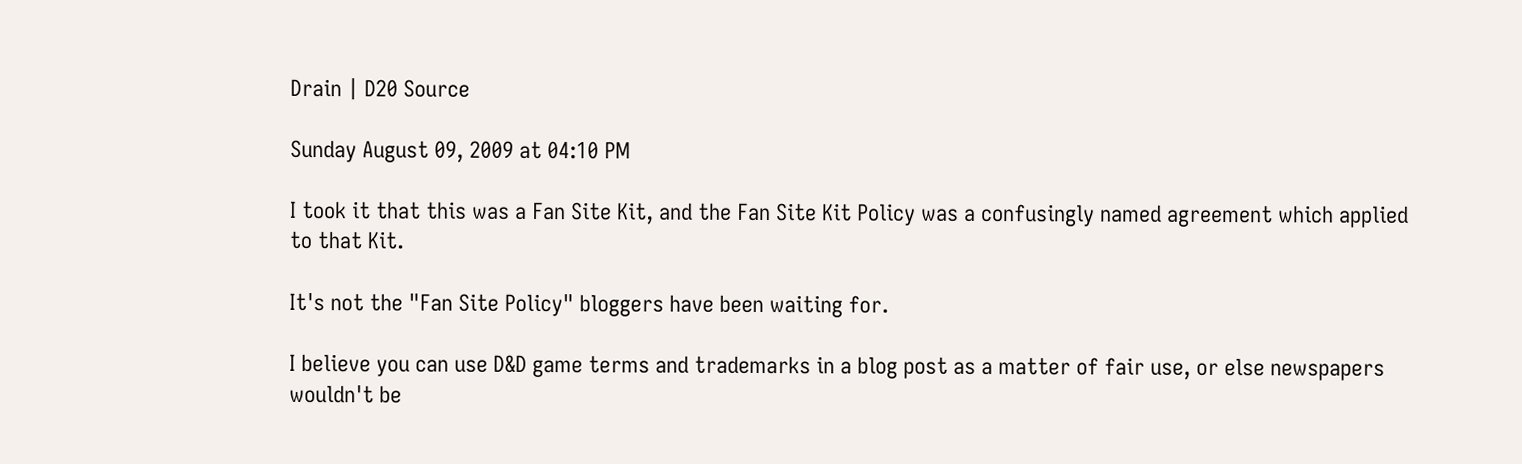Drain | D20 Source

Sunday August 09, 2009 at 04:10 PM

I took it that this was a Fan Site Kit, and the Fan Site Kit Policy was a confusingly named agreement which applied to that Kit.

It's not the "Fan Site Policy" bloggers have been waiting for.

I believe you can use D&D game terms and trademarks in a blog post as a matter of fair use, or else newspapers wouldn't be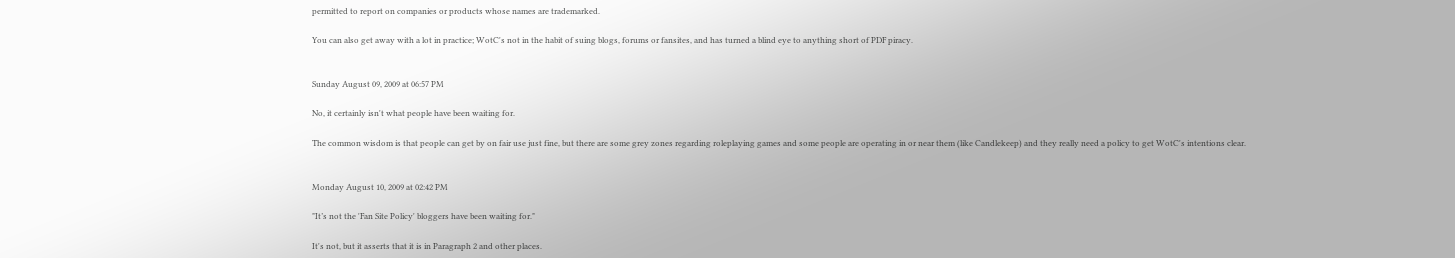permitted to report on companies or products whose names are trademarked.

You can also get away with a lot in practice; WotC's not in the habit of suing blogs, forums or fansites, and has turned a blind eye to anything short of PDF piracy.


Sunday August 09, 2009 at 06:57 PM

No, it certainly isn't what people have been waiting for.

The common wisdom is that people can get by on fair use just fine, but there are some grey zones regarding roleplaying games and some people are operating in or near them (like Candlekeep) and they really need a policy to get WotC's intentions clear.


Monday August 10, 2009 at 02:42 PM

"It’s not the 'Fan Site Policy' bloggers have been waiting for."

It's not, but it asserts that it is in Paragraph 2 and other places.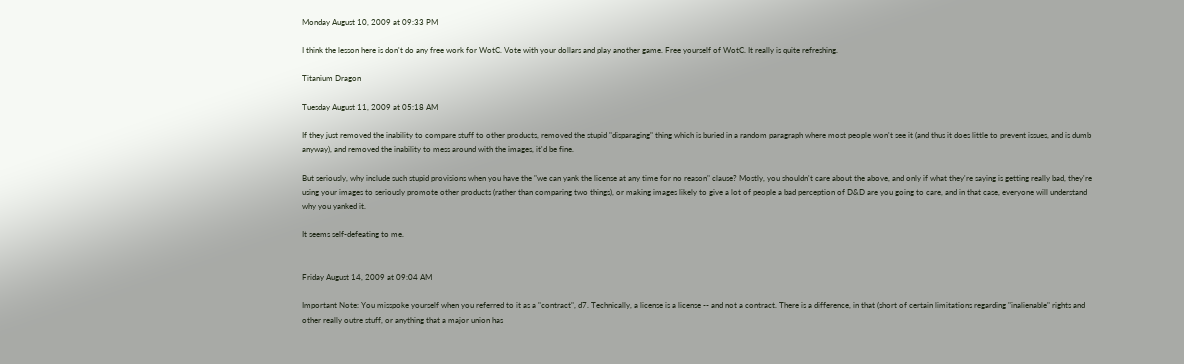Monday August 10, 2009 at 09:33 PM

I think the lesson here is don't do any free work for WotC. Vote with your dollars and play another game. Free yourself of WotC. It really is quite refreshing.

Titanium Dragon

Tuesday August 11, 2009 at 05:18 AM

If they just removed the inability to compare stuff to other products, removed the stupid "disparaging" thing which is buried in a random paragraph where most people won't see it (and thus it does little to prevent issues, and is dumb anyway), and removed the inability to mess around with the images, it'd be fine.

But seriously, why include such stupid provisions when you have the "we can yank the license at any time for no reason" clause? Mostly, you shouldn't care about the above, and only if what they're saying is getting really bad, they're using your images to seriously promote other products (rather than comparing two things), or making images likely to give a lot of people a bad perception of D&D are you going to care, and in that case, everyone will understand why you yanked it.

It seems self-defeating to me.


Friday August 14, 2009 at 09:04 AM

Important Note: You misspoke yourself when you referred to it as a "contract", d7. Technically, a license is a license -- and not a contract. There is a difference, in that (short of certain limitations regarding "inalienable" rights and other really outre stuff, or anything that a major union has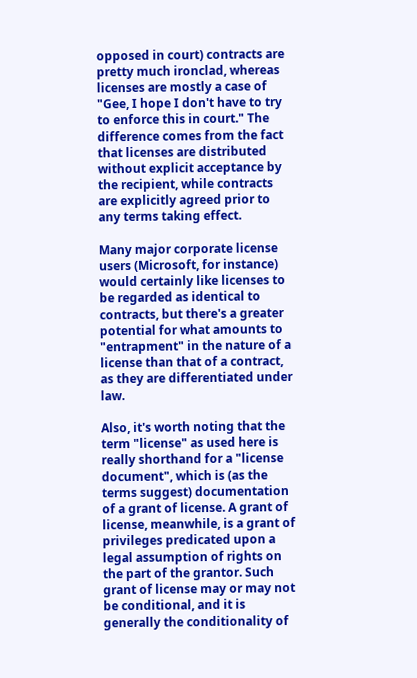opposed in court) contracts are pretty much ironclad, whereas licenses are mostly a case of "Gee, I hope I don't have to try to enforce this in court." The difference comes from the fact that licenses are distributed without explicit acceptance by the recipient, while contracts are explicitly agreed prior to any terms taking effect.

Many major corporate license users (Microsoft, for instance) would certainly like licenses to be regarded as identical to contracts, but there's a greater potential for what amounts to "entrapment" in the nature of a license than that of a contract, as they are differentiated under law.

Also, it's worth noting that the term "license" as used here is really shorthand for a "license document", which is (as the terms suggest) documentation of a grant of license. A grant of license, meanwhile, is a grant of privileges predicated upon a legal assumption of rights on the part of the grantor. Such grant of license may or may not be conditional, and it is generally the conditionality of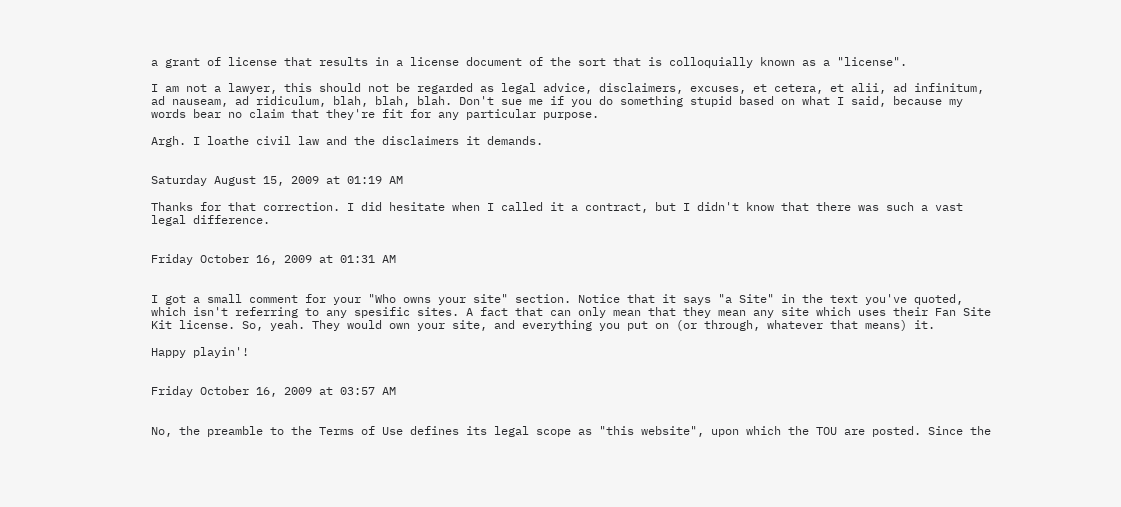a grant of license that results in a license document of the sort that is colloquially known as a "license".

I am not a lawyer, this should not be regarded as legal advice, disclaimers, excuses, et cetera, et alii, ad infinitum, ad nauseam, ad ridiculum, blah, blah, blah. Don't sue me if you do something stupid based on what I said, because my words bear no claim that they're fit for any particular purpose.

Argh. I loathe civil law and the disclaimers it demands.


Saturday August 15, 2009 at 01:19 AM

Thanks for that correction. I did hesitate when I called it a contract, but I didn't know that there was such a vast legal difference.


Friday October 16, 2009 at 01:31 AM


I got a small comment for your "Who owns your site" section. Notice that it says "a Site" in the text you've quoted, which isn't referring to any spesific sites. A fact that can only mean that they mean any site which uses their Fan Site Kit license. So, yeah. They would own your site, and everything you put on (or through, whatever that means) it.

Happy playin'!


Friday October 16, 2009 at 03:57 AM


No, the preamble to the Terms of Use defines its legal scope as "this website", upon which the TOU are posted. Since the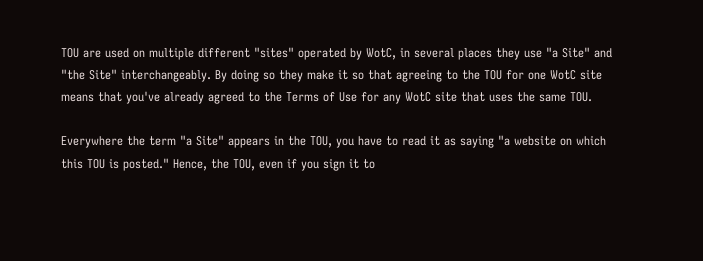TOU are used on multiple different "sites" operated by WotC, in several places they use "a Site" and "the Site" interchangeably. By doing so they make it so that agreeing to the TOU for one WotC site means that you've already agreed to the Terms of Use for any WotC site that uses the same TOU.

Everywhere the term "a Site" appears in the TOU, you have to read it as saying "a website on which this TOU is posted." Hence, the TOU, even if you sign it to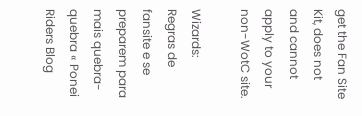get the Fan Site Kit, does not and cannot apply to your non-WotC site.

Wizards: Regras de fansite e se preparem para mais quebra-quebra « Ponei Riders Blog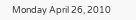Monday April 26, 2010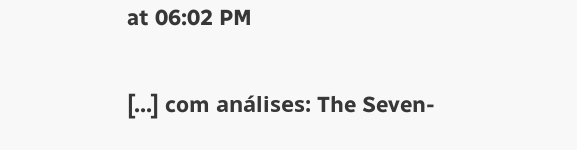at 06:02 PM

[...] com análises: The Seven-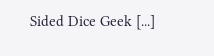Sided Dice Geek [...]